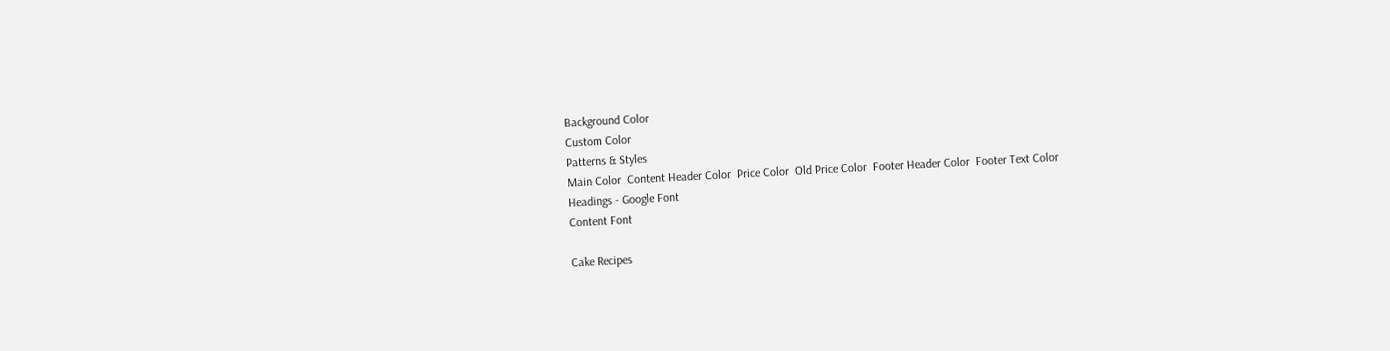Background Color
Custom Color
Patterns & Styles
Main Color  Content Header Color  Price Color  Old Price Color  Footer Header Color  Footer Text Color
Headings - Google Font
Content Font

Cake Recipes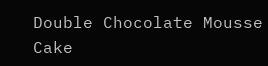Double Chocolate Mousse Cake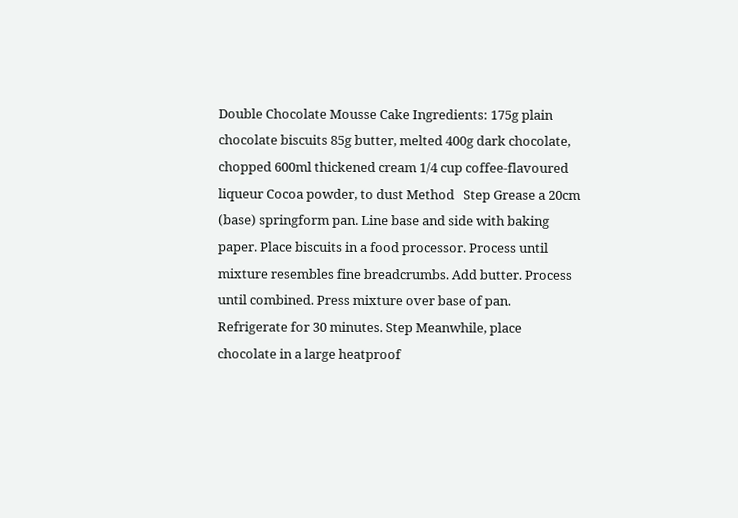Double Chocolate Mousse Cake Ingredients: 175g plain chocolate biscuits 85g butter, melted 400g dark chocolate, chopped 600ml thickened cream 1/4 cup coffee-flavoured liqueur Cocoa powder, to dust Method   Step Grease a 20cm (base) springform pan. Line base and side with baking paper. Place biscuits in a food processor. Process until mixture resembles fine breadcrumbs. Add butter. Process until combined. Press mixture over base of pan. Refrigerate for 30 minutes. Step Meanwhile, place chocolate in a large heatproof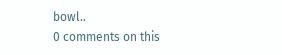bowl..
0 comments on this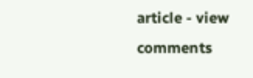article - view comments